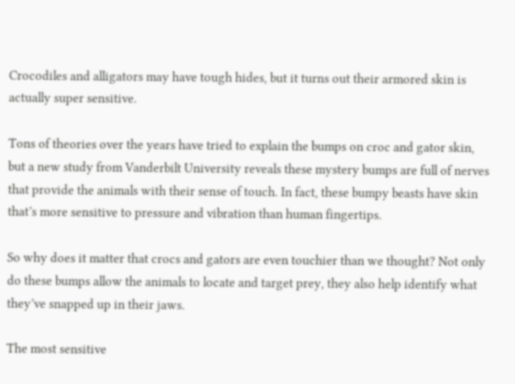Crocodiles and alligators may have tough hides, but it turns out their armored skin is actually super sensitive.

Tons of theories over the years have tried to explain the bumps on croc and gator skin, but a new study from Vanderbilt University reveals these mystery bumps are full of nerves that provide the animals with their sense of touch. In fact, these bumpy beasts have skin that’s more sensitive to pressure and vibration than human fingertips.

So why does it matter that crocs and gators are even touchier than we thought? Not only do these bumps allow the animals to locate and target prey, they also help identify what they’ve snapped up in their jaws.

The most sensitive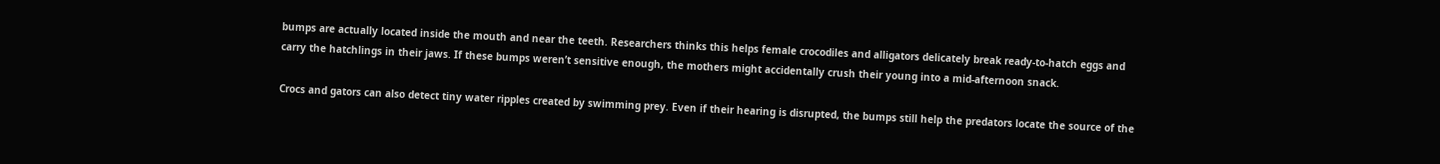bumps are actually located inside the mouth and near the teeth. Researchers thinks this helps female crocodiles and alligators delicately break ready-to-hatch eggs and carry the hatchlings in their jaws. If these bumps weren’t sensitive enough, the mothers might accidentally crush their young into a mid-afternoon snack.

Crocs and gators can also detect tiny water ripples created by swimming prey. Even if their hearing is disrupted, the bumps still help the predators locate the source of the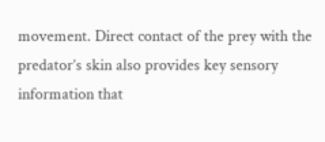movement. Direct contact of the prey with the predator’s skin also provides key sensory information that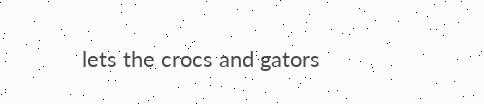lets the crocs and gators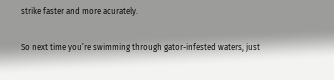strike faster and more acurately.

So next time you’re swimming through gator-infested waters, just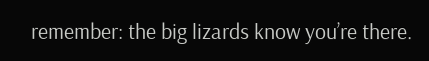remember: the big lizards know you’re there.